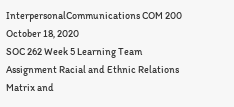InterpersonalCommunications COM 200
October 18, 2020
SOC 262 Week 5 Learning Team Assignment Racial and Ethnic Relations Matrix and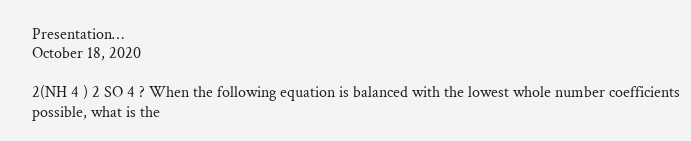Presentation…
October 18, 2020

2(NH 4 ) 2 SO 4 ? When the following equation is balanced with the lowest whole number coefficients possible, what is the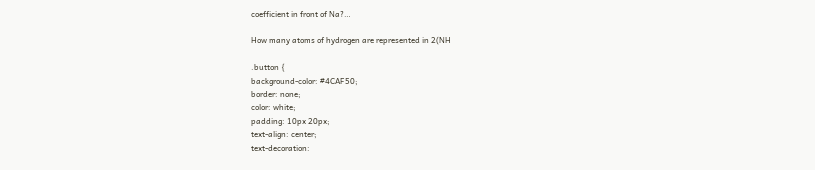coefficient in front of Na?…

How many atoms of hydrogen are represented in 2(NH

.button {
background-color: #4CAF50;
border: none;
color: white;
padding: 10px 20px;
text-align: center;
text-decoration: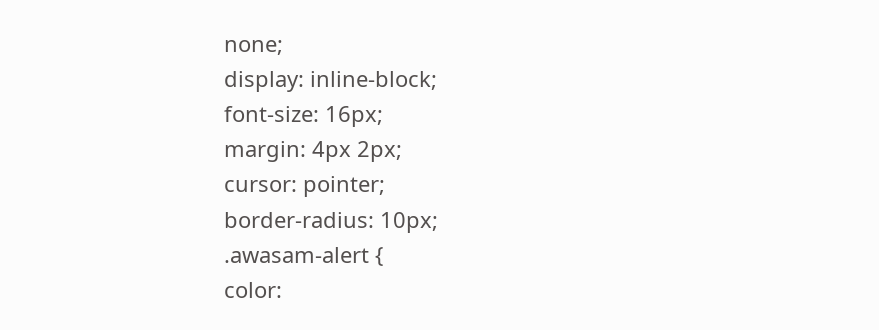none;
display: inline-block;
font-size: 16px;
margin: 4px 2px;
cursor: pointer;
border-radius: 10px;
.awasam-alert {
color: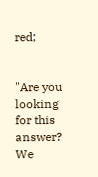red;


"Are you looking for this answer? We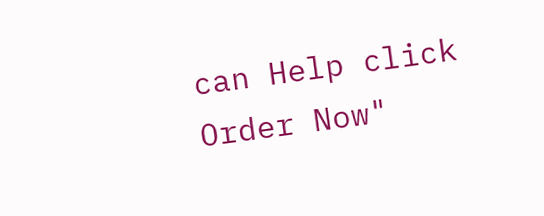can Help click Order Now"